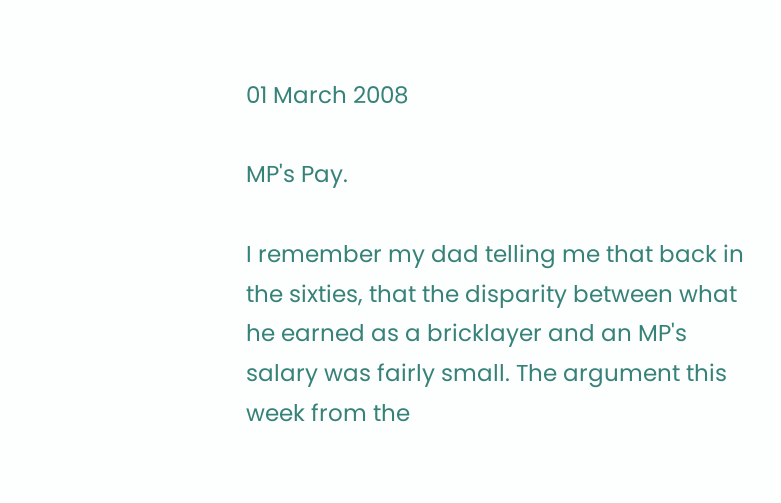01 March 2008

MP's Pay.

I remember my dad telling me that back in the sixties, that the disparity between what he earned as a bricklayer and an MP's salary was fairly small. The argument this week from the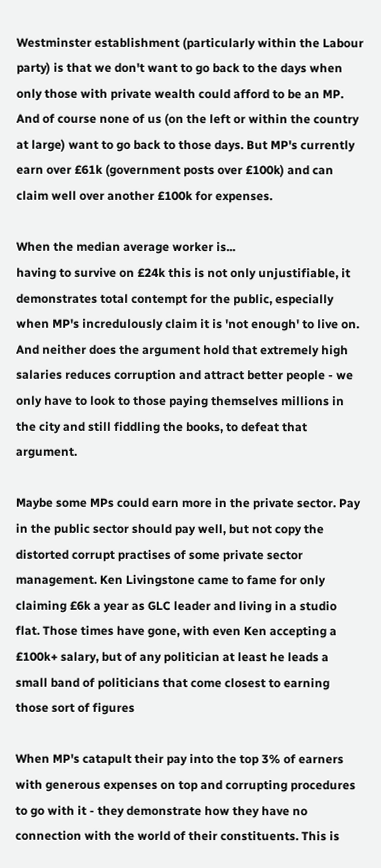Westminster establishment (particularly within the Labour party) is that we don't want to go back to the days when only those with private wealth could afford to be an MP. And of course none of us (on the left or within the country at large) want to go back to those days. But MP's currently earn over £61k (government posts over £100k) and can claim well over another £100k for expenses.

When the median average worker is...
having to survive on £24k this is not only unjustifiable, it demonstrates total contempt for the public, especially when MP's incredulously claim it is 'not enough' to live on. And neither does the argument hold that extremely high salaries reduces corruption and attract better people - we only have to look to those paying themselves millions in the city and still fiddling the books, to defeat that argument.

Maybe some MPs could earn more in the private sector. Pay in the public sector should pay well, but not copy the distorted corrupt practises of some private sector management. Ken Livingstone came to fame for only claiming £6k a year as GLC leader and living in a studio flat. Those times have gone, with even Ken accepting a £100k+ salary, but of any politician at least he leads a small band of politicians that come closest to earning those sort of figures

When MP's catapult their pay into the top 3% of earners with generous expenses on top and corrupting procedures to go with it - they demonstrate how they have no connection with the world of their constituents. This is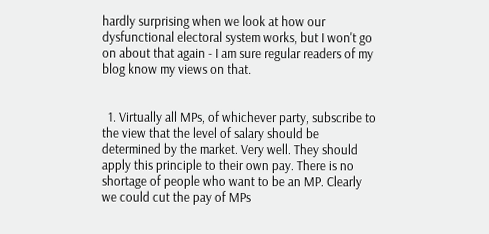hardly surprising when we look at how our dysfunctional electoral system works, but I won't go on about that again - I am sure regular readers of my blog know my views on that.


  1. Virtually all MPs, of whichever party, subscribe to the view that the level of salary should be determined by the market. Very well. They should apply this principle to their own pay. There is no shortage of people who want to be an MP. Clearly we could cut the pay of MPs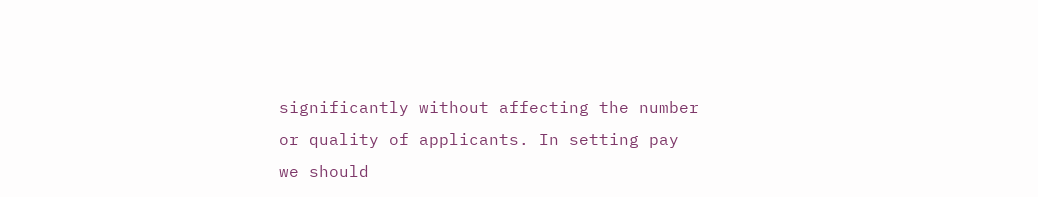significantly without affecting the number or quality of applicants. In setting pay we should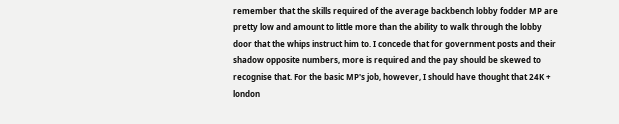remember that the skills required of the average backbench lobby fodder MP are pretty low and amount to little more than the ability to walk through the lobby door that the whips instruct him to. I concede that for government posts and their shadow opposite numbers, more is required and the pay should be skewed to recognise that. For the basic MP's job, however, I should have thought that 24K + london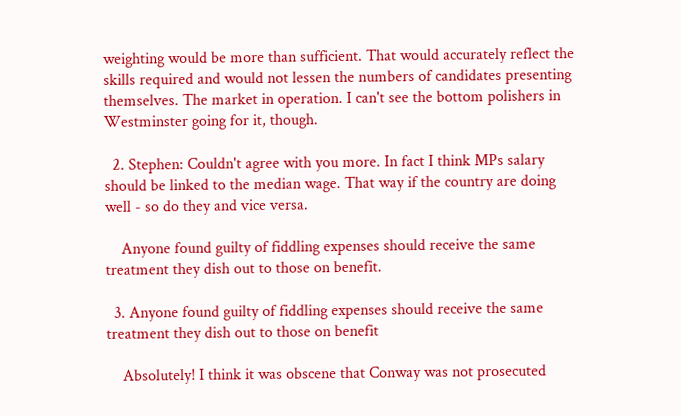weighting would be more than sufficient. That would accurately reflect the skills required and would not lessen the numbers of candidates presenting themselves. The market in operation. I can't see the bottom polishers in Westminster going for it, though.

  2. Stephen: Couldn't agree with you more. In fact I think MPs salary should be linked to the median wage. That way if the country are doing well - so do they and vice versa.

    Anyone found guilty of fiddling expenses should receive the same treatment they dish out to those on benefit.

  3. Anyone found guilty of fiddling expenses should receive the same treatment they dish out to those on benefit

    Absolutely! I think it was obscene that Conway was not prosecuted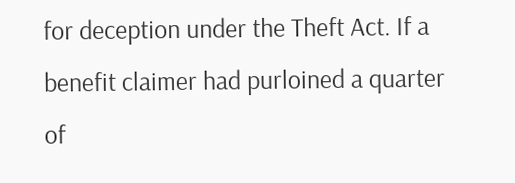for deception under the Theft Act. If a benefit claimer had purloined a quarter of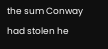the sum Conway had stolen he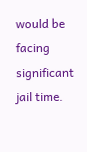would be facing significant jail time.